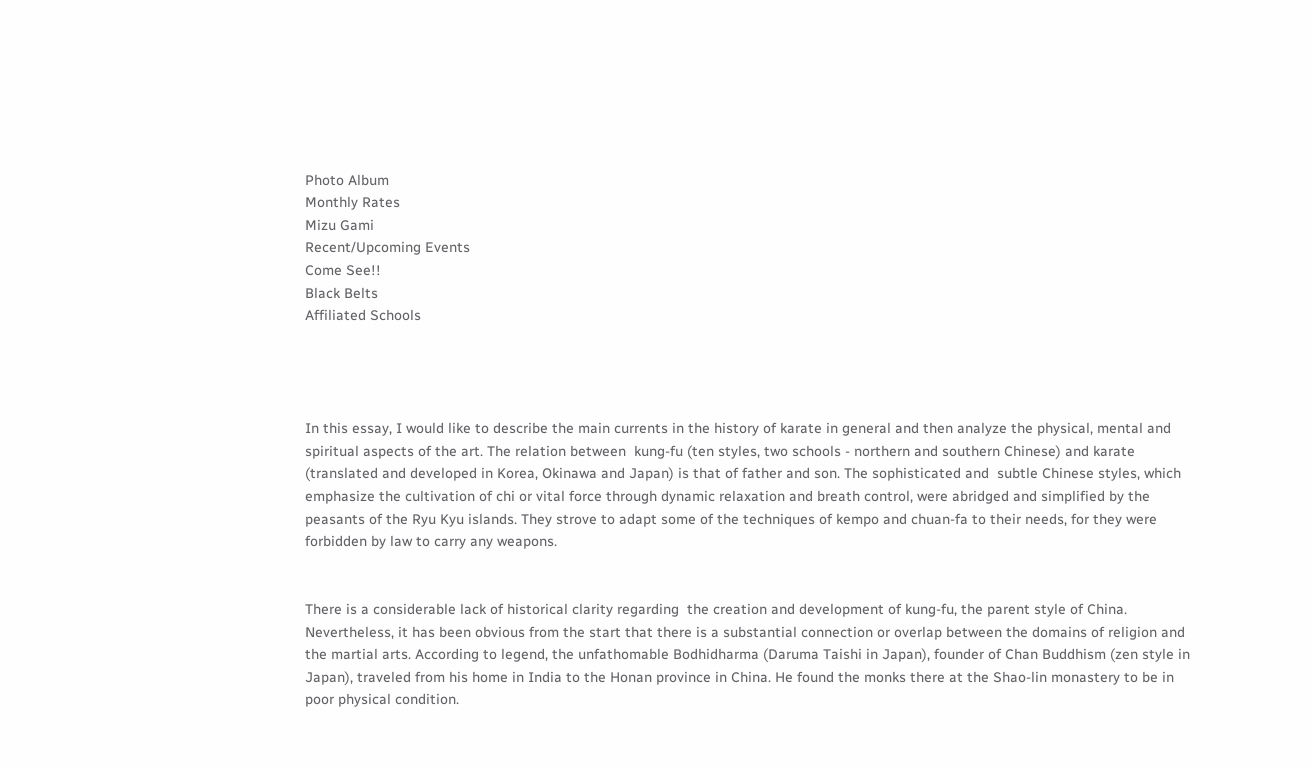Photo Album
Monthly Rates
Mizu Gami
Recent/Upcoming Events
Come See!!
Black Belts
Affiliated Schools




In this essay, I would like to describe the main currents in the history of karate in general and then analyze the physical, mental and spiritual aspects of the art. The relation between  kung-fu (ten styles, two schools - northern and southern Chinese) and karate (translated and developed in Korea, Okinawa and Japan) is that of father and son. The sophisticated and  subtle Chinese styles, which emphasize the cultivation of chi or vital force through dynamic relaxation and breath control, were abridged and simplified by the peasants of the Ryu Kyu islands. They strove to adapt some of the techniques of kempo and chuan-fa to their needs, for they were forbidden by law to carry any weapons.


There is a considerable lack of historical clarity regarding  the creation and development of kung-fu, the parent style of China. Nevertheless, it has been obvious from the start that there is a substantial connection or overlap between the domains of religion and the martial arts. According to legend, the unfathomable Bodhidharma (Daruma Taishi in Japan), founder of Chan Buddhism (zen style in Japan), traveled from his home in India to the Honan province in China. He found the monks there at the Shao-lin monastery to be in poor physical condition.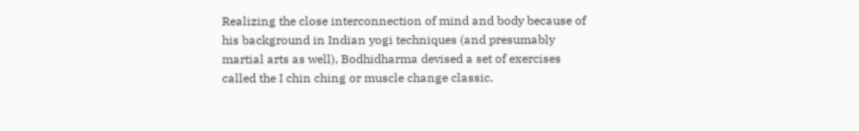Realizing the close interconnection of mind and body because of his background in Indian yogi techniques (and presumably martial arts as well), Bodhidharma devised a set of exercises called the I chin ching or muscle change classic.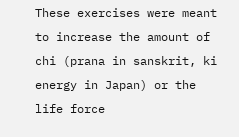These exercises were meant to increase the amount of chi (prana in sanskrit, ki energy in Japan) or the life force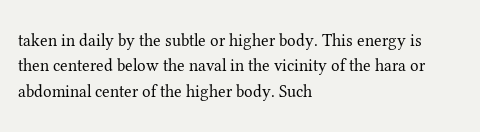taken in daily by the subtle or higher body. This energy is then centered below the naval in the vicinity of the hara or abdominal center of the higher body. Such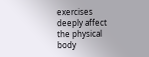exercises deeply affect the physical body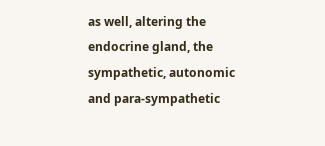as well, altering the endocrine gland, the sympathetic, autonomic and para-sympathetic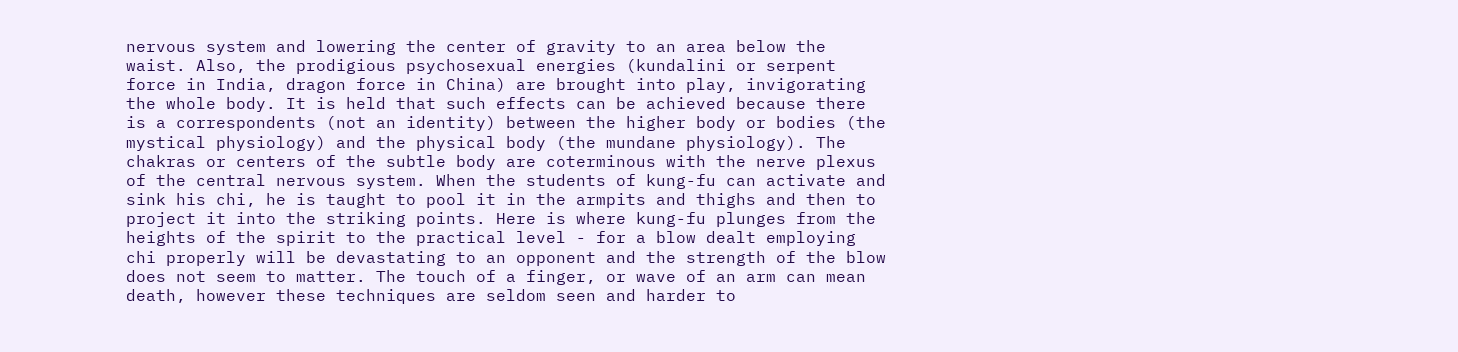nervous system and lowering the center of gravity to an area below the waist. Also, the prodigious psychosexual energies (kundalini or serpent force in India, dragon force in China) are brought into play, invigorating the whole body. It is held that such effects can be achieved because there is a correspondents (not an identity) between the higher body or bodies (the mystical physiology) and the physical body (the mundane physiology). The chakras or centers of the subtle body are coterminous with the nerve plexus of the central nervous system. When the students of kung-fu can activate and sink his chi, he is taught to pool it in the armpits and thighs and then to project it into the striking points. Here is where kung-fu plunges from the heights of the spirit to the practical level - for a blow dealt employing chi properly will be devastating to an opponent and the strength of the blow does not seem to matter. The touch of a finger, or wave of an arm can mean death, however these techniques are seldom seen and harder to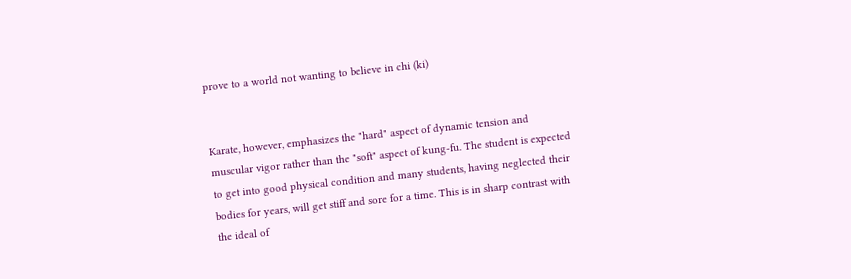prove to a world not wanting to believe in chi (ki)


Karate, however, emphasizes the "hard" aspect of dynamic tension and muscular vigor rather than the "soft" aspect of kung-fu. The student is expected to get into good physical condition and many students, having neglected their bodies for years, will get stiff and sore for a time. This is in sharp contrast with the ideal of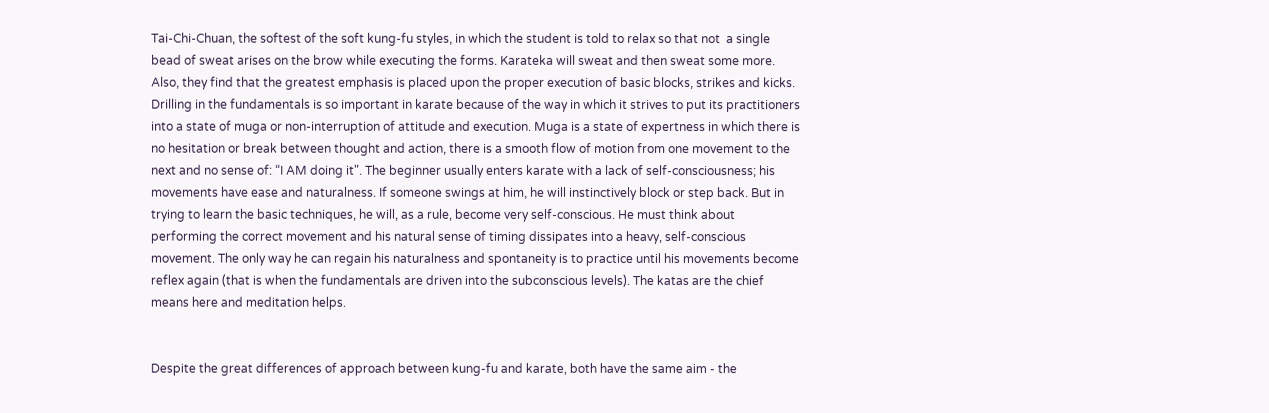Tai-Chi-Chuan, the softest of the soft kung-fu styles, in which the student is told to relax so that not  a single bead of sweat arises on the brow while executing the forms. Karateka will sweat and then sweat some more. Also, they find that the greatest emphasis is placed upon the proper execution of basic blocks, strikes and kicks. Drilling in the fundamentals is so important in karate because of the way in which it strives to put its practitioners into a state of muga or non-interruption of attitude and execution. Muga is a state of expertness in which there is no hesitation or break between thought and action, there is a smooth flow of motion from one movement to the next and no sense of: “I AM doing it". The beginner usually enters karate with a lack of self-consciousness; his movements have ease and naturalness. If someone swings at him, he will instinctively block or step back. But in trying to learn the basic techniques, he will, as a rule, become very self-conscious. He must think about performing the correct movement and his natural sense of timing dissipates into a heavy, self-conscious movement. The only way he can regain his naturalness and spontaneity is to practice until his movements become reflex again (that is when the fundamentals are driven into the subconscious levels). The katas are the chief means here and meditation helps.


Despite the great differences of approach between kung-fu and karate, both have the same aim - the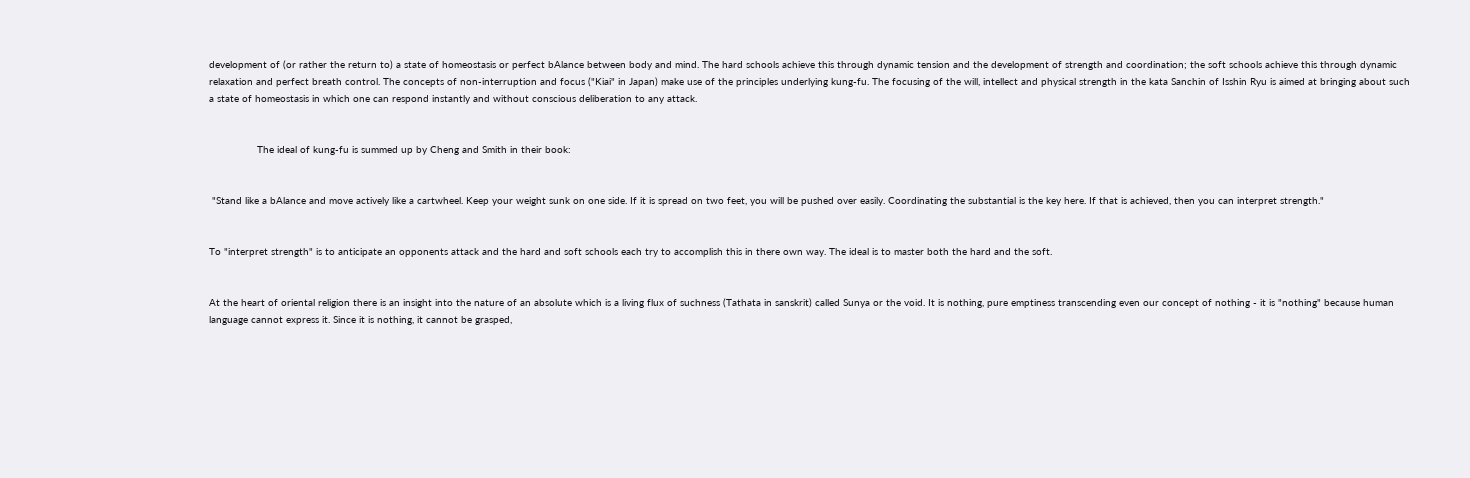development of (or rather the return to) a state of homeostasis or perfect bAlance between body and mind. The hard schools achieve this through dynamic tension and the development of strength and coordination; the soft schools achieve this through dynamic relaxation and perfect breath control. The concepts of non-interruption and focus ("Kiai" in Japan) make use of the principles underlying kung-fu. The focusing of the will, intellect and physical strength in the kata Sanchin of Isshin Ryu is aimed at bringing about such a state of homeostasis in which one can respond instantly and without conscious deliberation to any attack.


                The ideal of kung-fu is summed up by Cheng and Smith in their book:


 "Stand like a bAlance and move actively like a cartwheel. Keep your weight sunk on one side. If it is spread on two feet, you will be pushed over easily. Coordinating the substantial is the key here. If that is achieved, then you can interpret strength."


To "interpret strength" is to anticipate an opponents attack and the hard and soft schools each try to accomplish this in there own way. The ideal is to master both the hard and the soft.


At the heart of oriental religion there is an insight into the nature of an absolute which is a living flux of suchness (Tathata in sanskrit) called Sunya or the void. It is nothing, pure emptiness transcending even our concept of nothing - it is "nothing" because human language cannot express it. Since it is nothing, it cannot be grasped,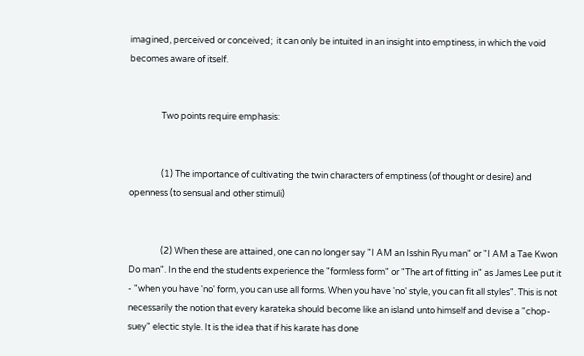imagined, perceived or conceived;  it can only be intuited in an insight into emptiness, in which the void becomes aware of itself.


                Two points require emphasis:


                (1) The importance of cultivating the twin characters of emptiness (of thought or desire) and openness (to sensual and other stimuli)


                (2) When these are attained, one can no longer say "I AM an Isshin Ryu man" or "I AM a Tae Kwon Do man". In the end the students experience the "formless form" or "The art of fitting in" as James Lee put it - "when you have 'no' form, you can use all forms. When you have 'no' style, you can fit all styles". This is not necessarily the notion that every karateka should become like an island unto himself and devise a "chop-suey" electic style. It is the idea that if his karate has done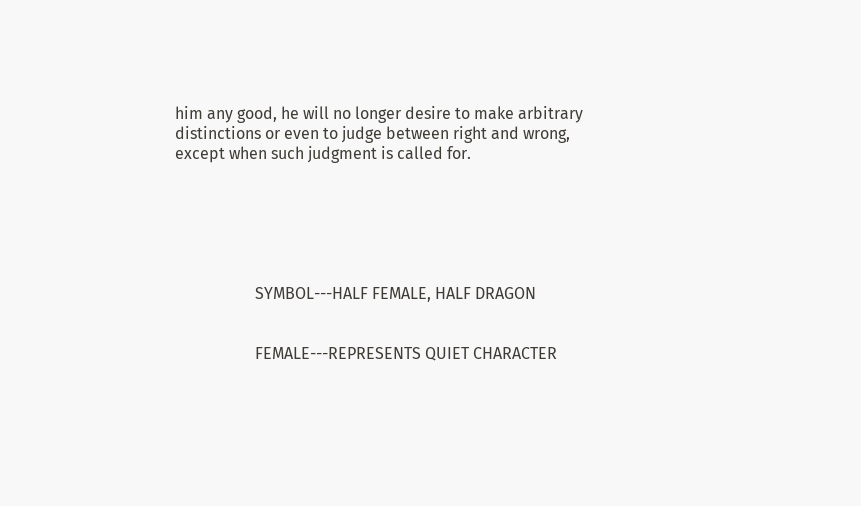him any good, he will no longer desire to make arbitrary distinctions or even to judge between right and wrong, except when such judgment is called for.






                    SYMBOL---HALF FEMALE, HALF DRAGON


                    FEMALE---REPRESENTS QUIET CHARACTER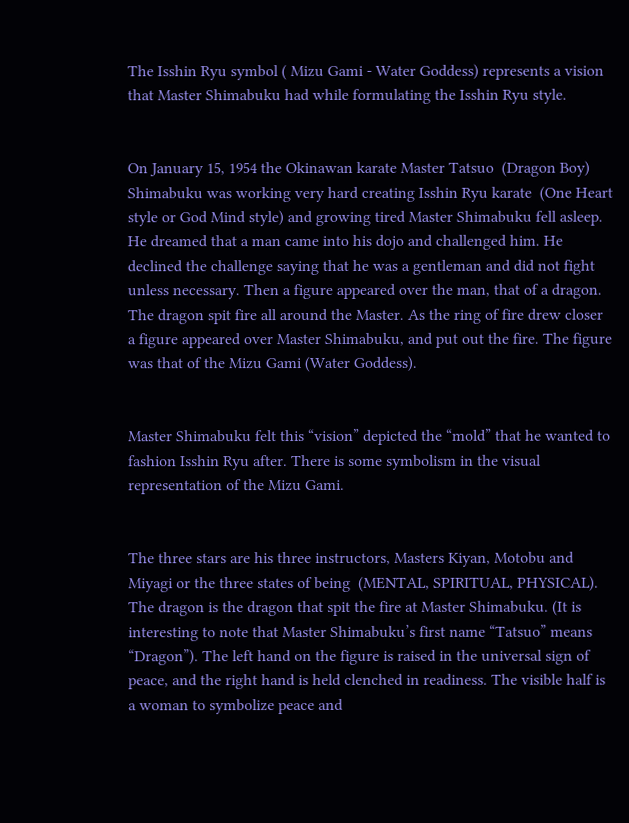The Isshin Ryu symbol ( Mizu Gami - Water Goddess) represents a vision that Master Shimabuku had while formulating the Isshin Ryu style.


On January 15, 1954 the Okinawan karate Master Tatsuo  (Dragon Boy) Shimabuku was working very hard creating Isshin Ryu karate  (One Heart style or God Mind style) and growing tired Master Shimabuku fell asleep. He dreamed that a man came into his dojo and challenged him. He declined the challenge saying that he was a gentleman and did not fight unless necessary. Then a figure appeared over the man, that of a dragon. The dragon spit fire all around the Master. As the ring of fire drew closer a figure appeared over Master Shimabuku, and put out the fire. The figure was that of the Mizu Gami (Water Goddess).


Master Shimabuku felt this “vision” depicted the “mold” that he wanted to fashion Isshin Ryu after. There is some symbolism in the visual representation of the Mizu Gami.


The three stars are his three instructors, Masters Kiyan, Motobu and Miyagi or the three states of being  (MENTAL, SPIRITUAL, PHYSICAL). The dragon is the dragon that spit the fire at Master Shimabuku. (It is interesting to note that Master Shimabuku’s first name “Tatsuo” means “Dragon”). The left hand on the figure is raised in the universal sign of peace, and the right hand is held clenched in readiness. The visible half is a woman to symbolize peace and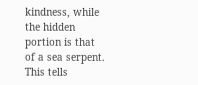kindness, while the hidden portion is that of a sea serpent. This tells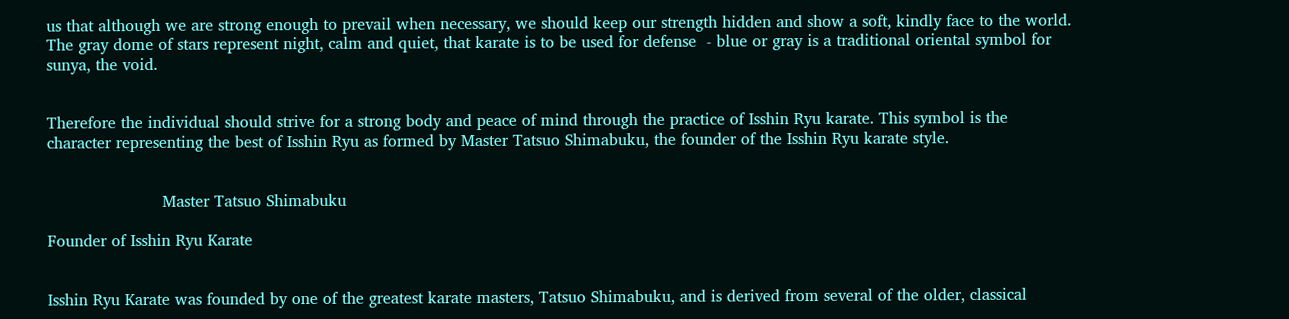us that although we are strong enough to prevail when necessary, we should keep our strength hidden and show a soft, kindly face to the world. The gray dome of stars represent night, calm and quiet, that karate is to be used for defense  - blue or gray is a traditional oriental symbol for sunya, the void.


Therefore the individual should strive for a strong body and peace of mind through the practice of Isshin Ryu karate. This symbol is the character representing the best of Isshin Ryu as formed by Master Tatsuo Shimabuku, the founder of the Isshin Ryu karate style.


                       Master Tatsuo Shimabuku

Founder of Isshin Ryu Karate


Isshin Ryu Karate was founded by one of the greatest karate masters, Tatsuo Shimabuku, and is derived from several of the older, classical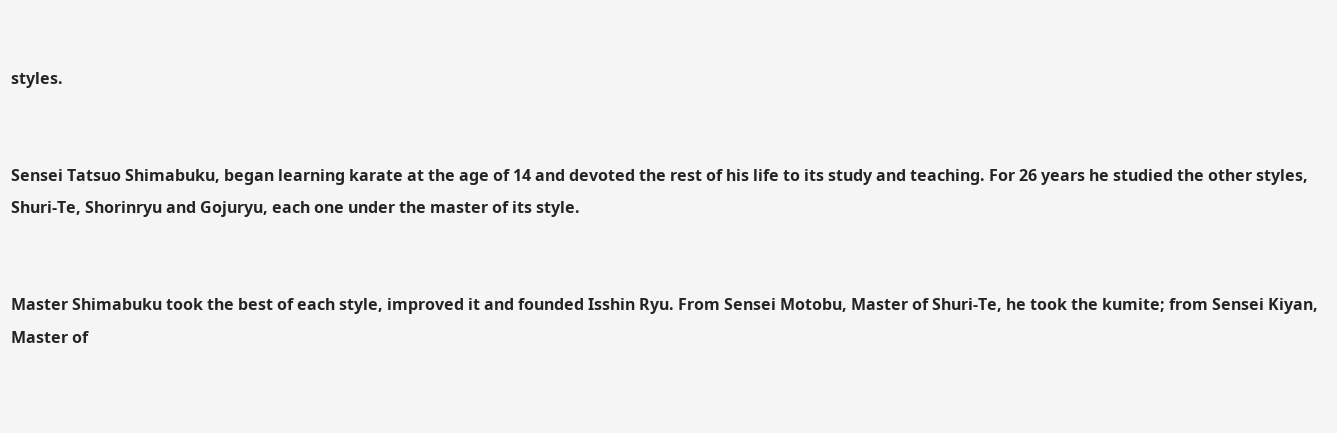styles.


Sensei Tatsuo Shimabuku, began learning karate at the age of 14 and devoted the rest of his life to its study and teaching. For 26 years he studied the other styles, Shuri-Te, Shorinryu and Gojuryu, each one under the master of its style.


Master Shimabuku took the best of each style, improved it and founded Isshin Ryu. From Sensei Motobu, Master of Shuri-Te, he took the kumite; from Sensei Kiyan, Master of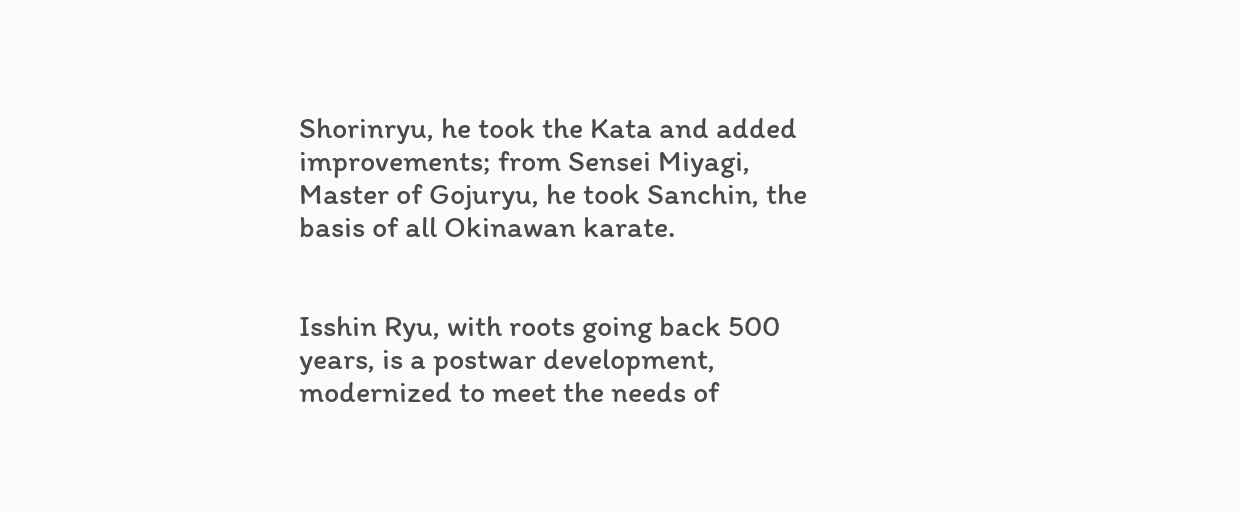Shorinryu, he took the Kata and added improvements; from Sensei Miyagi, Master of Gojuryu, he took Sanchin, the basis of all Okinawan karate.


Isshin Ryu, with roots going back 500 years, is a postwar development, modernized to meet the needs of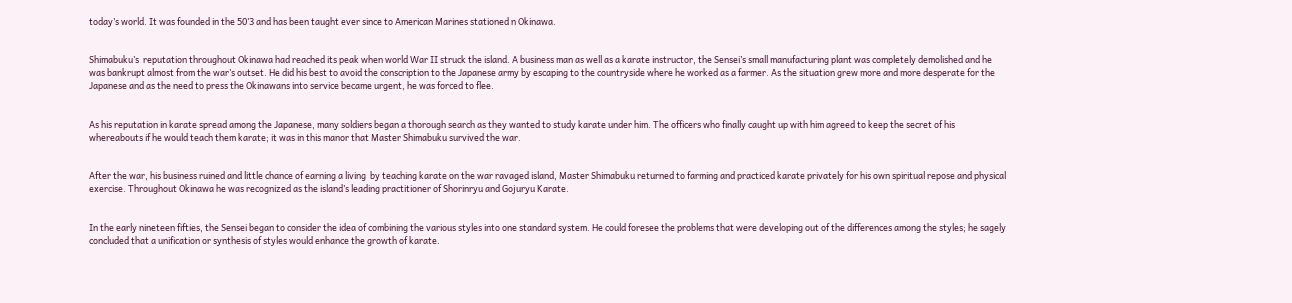today’s world. It was founded in the 50’3 and has been taught ever since to American Marines stationed n Okinawa.


Shimabuku’s  reputation throughout Okinawa had reached its peak when world War II struck the island. A business man as well as a karate instructor, the Sensei’s small manufacturing plant was completely demolished and he was bankrupt almost from the war’s outset. He did his best to avoid the conscription to the Japanese army by escaping to the countryside where he worked as a farmer. As the situation grew more and more desperate for the Japanese and as the need to press the Okinawans into service became urgent, he was forced to flee.


As his reputation in karate spread among the Japanese, many soldiers began a thorough search as they wanted to study karate under him. The officers who finally caught up with him agreed to keep the secret of his whereabouts if he would teach them karate; it was in this manor that Master Shimabuku survived the war.


After the war, his business ruined and little chance of earning a living  by teaching karate on the war ravaged island, Master Shimabuku returned to farming and practiced karate privately for his own spiritual repose and physical exercise. Throughout Okinawa he was recognized as the island’s leading practitioner of Shorinryu and Gojuryu Karate.


In the early nineteen fifties, the Sensei began to consider the idea of combining the various styles into one standard system. He could foresee the problems that were developing out of the differences among the styles; he sagely concluded that a unification or synthesis of styles would enhance the growth of karate.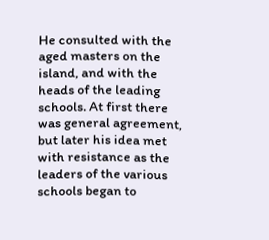He consulted with the aged masters on the island, and with the heads of the leading schools. At first there was general agreement, but later his idea met with resistance as the leaders of the various schools began to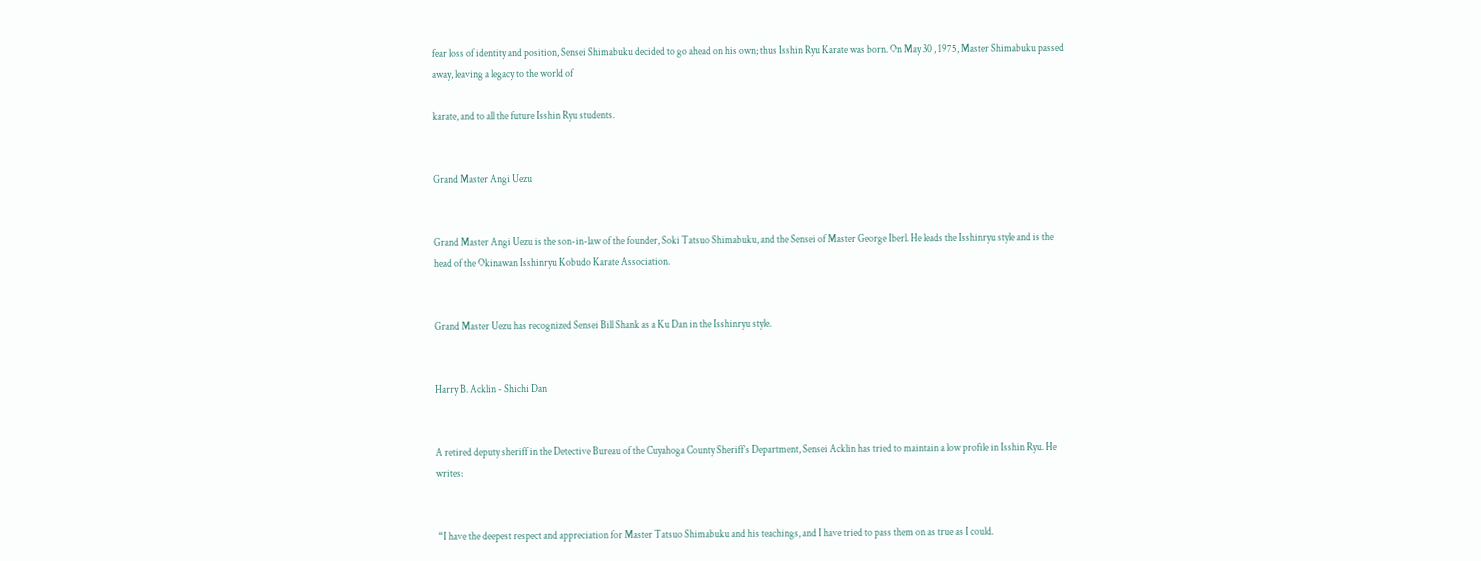fear loss of identity and position, Sensei Shimabuku decided to go ahead on his own; thus Isshin Ryu Karate was born. On May 30 , 1975, Master Shimabuku passed away, leaving a legacy to the world of

karate, and to all the future Isshin Ryu students.


Grand Master Angi Uezu


Grand Master Angi Uezu is the son-in-law of the founder, Soki Tatsuo Shimabuku, and the Sensei of Master George Iberl. He leads the Isshinryu style and is the head of the Okinawan Isshinryu Kobudo Karate Association.


Grand Master Uezu has recognized Sensei Bill Shank as a Ku Dan in the Isshinryu style.


Harry B. Acklin - Shichi Dan


A retired deputy sheriff in the Detective Bureau of the Cuyahoga County Sheriff’s Department, Sensei Acklin has tried to maintain a low profile in Isshin Ryu. He writes:


 “I have the deepest respect and appreciation for Master Tatsuo Shimabuku and his teachings, and I have tried to pass them on as true as I could.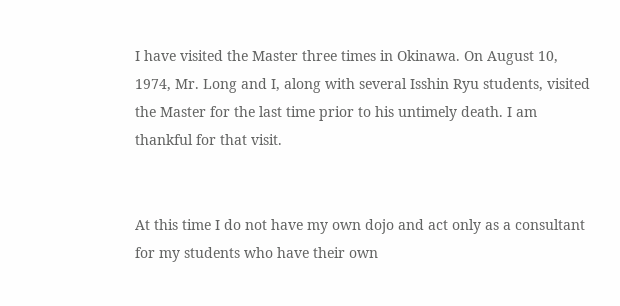I have visited the Master three times in Okinawa. On August 10, 1974, Mr. Long and I, along with several Isshin Ryu students, visited the Master for the last time prior to his untimely death. I am thankful for that visit.


At this time I do not have my own dojo and act only as a consultant for my students who have their own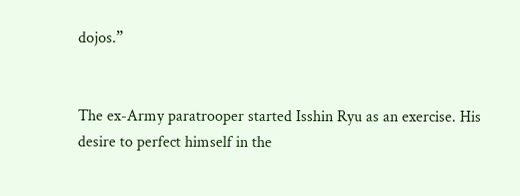dojos.”


The ex-Army paratrooper started Isshin Ryu as an exercise. His desire to perfect himself in the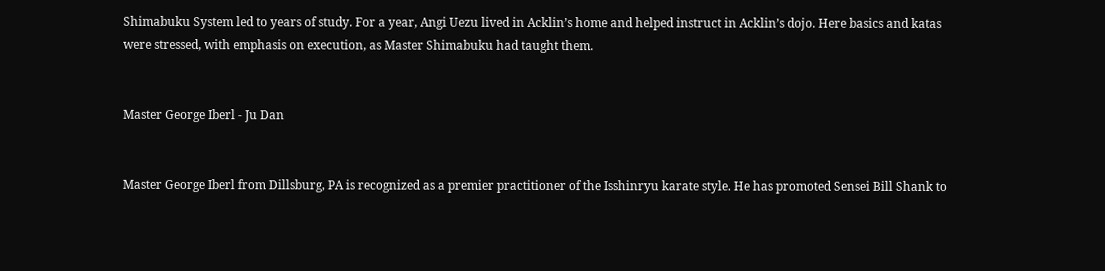Shimabuku System led to years of study. For a year, Angi Uezu lived in Acklin’s home and helped instruct in Acklin’s dojo. Here basics and katas were stressed, with emphasis on execution, as Master Shimabuku had taught them.


Master George Iberl - Ju Dan


Master George Iberl from Dillsburg, PA is recognized as a premier practitioner of the Isshinryu karate style. He has promoted Sensei Bill Shank to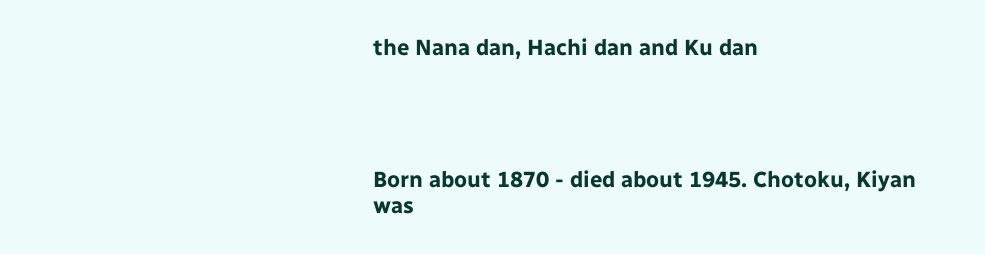the Nana dan, Hachi dan and Ku dan




Born about 1870 - died about 1945. Chotoku, Kiyan was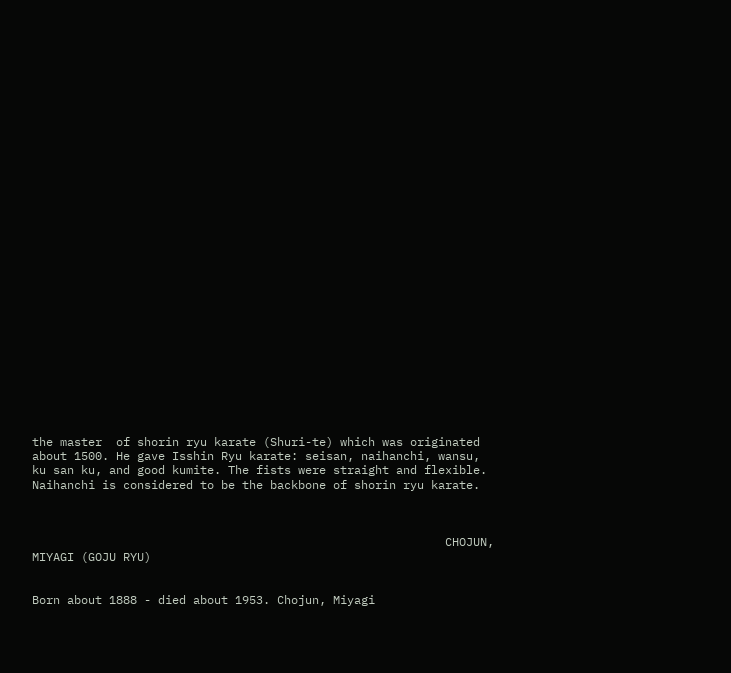the master  of shorin ryu karate (Shuri-te) which was originated about 1500. He gave Isshin Ryu karate: seisan, naihanchi, wansu, ku san ku, and good kumite. The fists were straight and flexible. Naihanchi is considered to be the backbone of shorin ryu karate.



                                                           CHOJUN, MIYAGI (GOJU RYU)


Born about 1888 - died about 1953. Chojun, Miyagi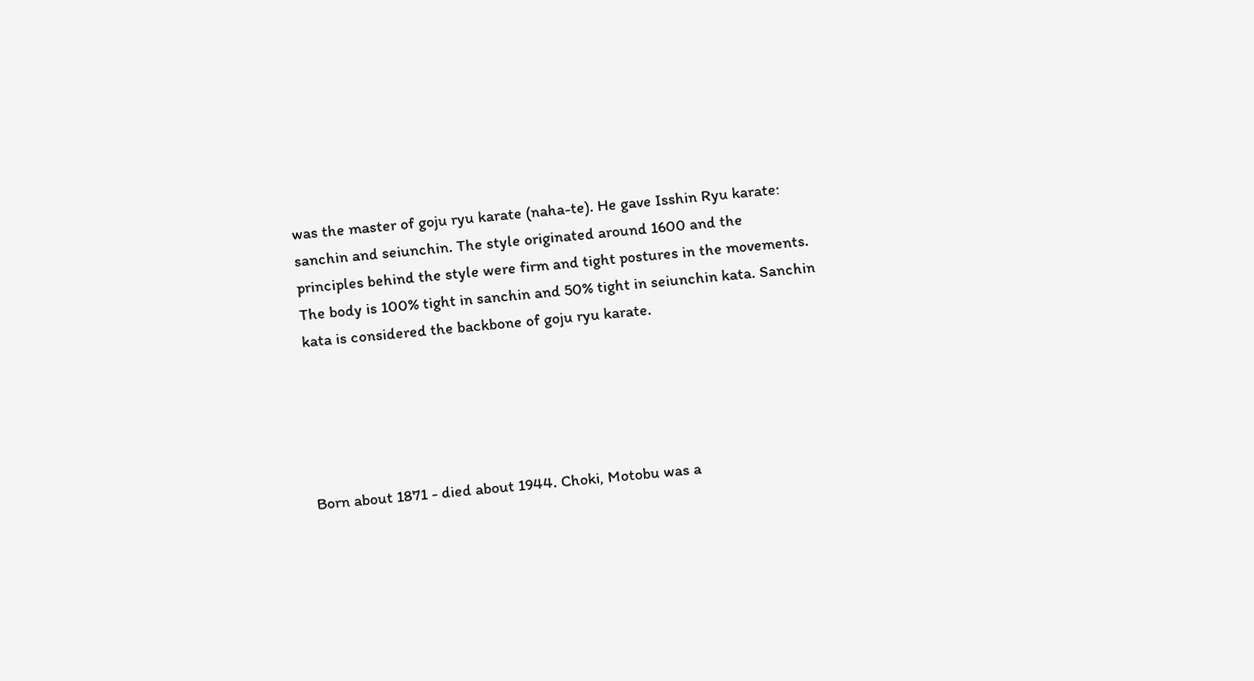was the master of goju ryu karate (naha-te). He gave Isshin Ryu karate: sanchin and seiunchin. The style originated around 1600 and the principles behind the style were firm and tight postures in the movements. The body is 100% tight in sanchin and 50% tight in seiunchin kata. Sanchin kata is considered the backbone of goju ryu karate.





Born about 1871 - died about 1944. Choki, Motobu was a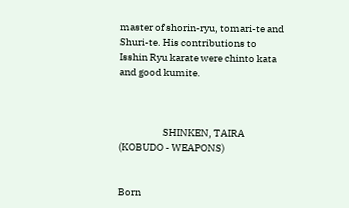master of shorin-ryu, tomari-te and Shuri-te. His contributions to Isshin Ryu karate were chinto kata and good kumite.



                      SHINKEN, TAIRA (KOBUDO - WEAPONS)


Born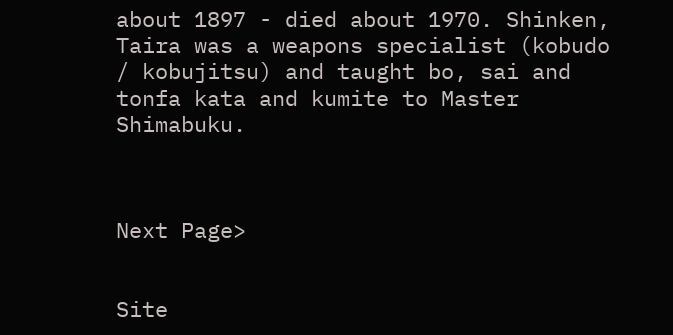about 1897 - died about 1970. Shinken, Taira was a weapons specialist (kobudo / kobujitsu) and taught bo, sai and tonfa kata and kumite to Master Shimabuku.



Next Page>


Site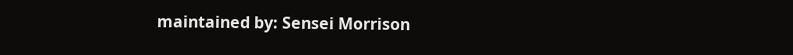maintained by: Sensei Morrison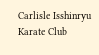Carlisle Isshinryu Karate Club